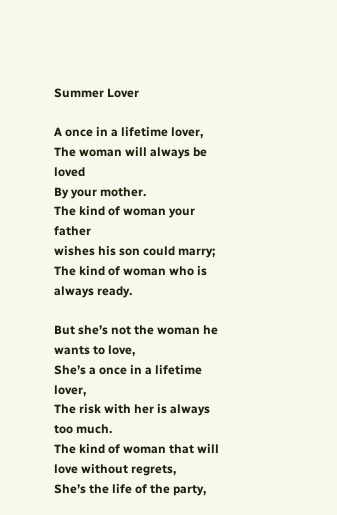Summer Lover

A once in a lifetime lover,
The woman will always be loved
By your mother.
The kind of woman your father
wishes his son could marry;
The kind of woman who is always ready.

But she’s not the woman he wants to love,
She’s a once in a lifetime lover,
The risk with her is always too much.
The kind of woman that will love without regrets,
She’s the life of the party,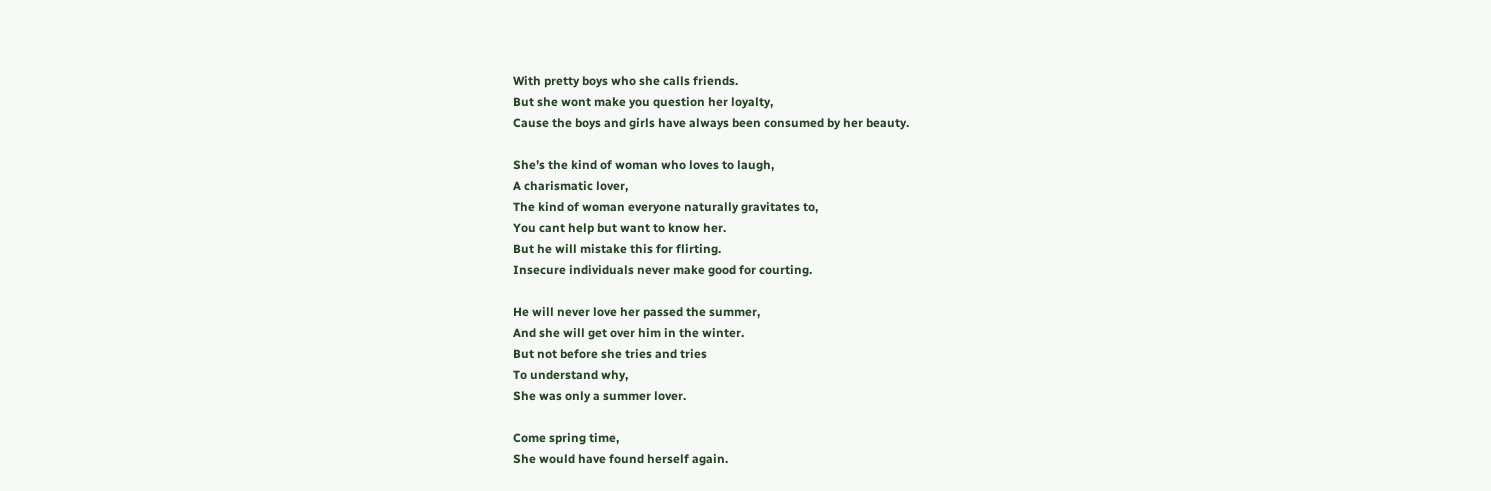With pretty boys who she calls friends.
But she wont make you question her loyalty,
Cause the boys and girls have always been consumed by her beauty.

She’s the kind of woman who loves to laugh,
A charismatic lover,
The kind of woman everyone naturally gravitates to,
You cant help but want to know her.
But he will mistake this for flirting.
Insecure individuals never make good for courting.

He will never love her passed the summer,
And she will get over him in the winter.
But not before she tries and tries
To understand why,
She was only a summer lover.

Come spring time,
She would have found herself again.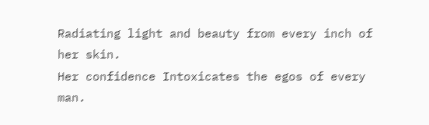Radiating light and beauty from every inch of her skin.
Her confidence Intoxicates the egos of every man.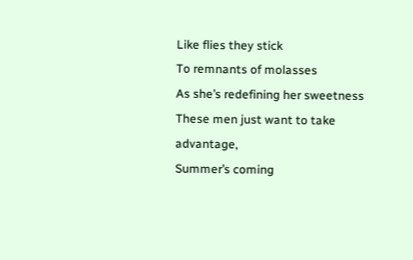Like flies they stick
To remnants of molasses
As she’s redefining her sweetness
These men just want to take advantage,
Summer’s coming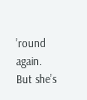’round again.
But she’s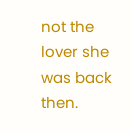not the lover she was back then.